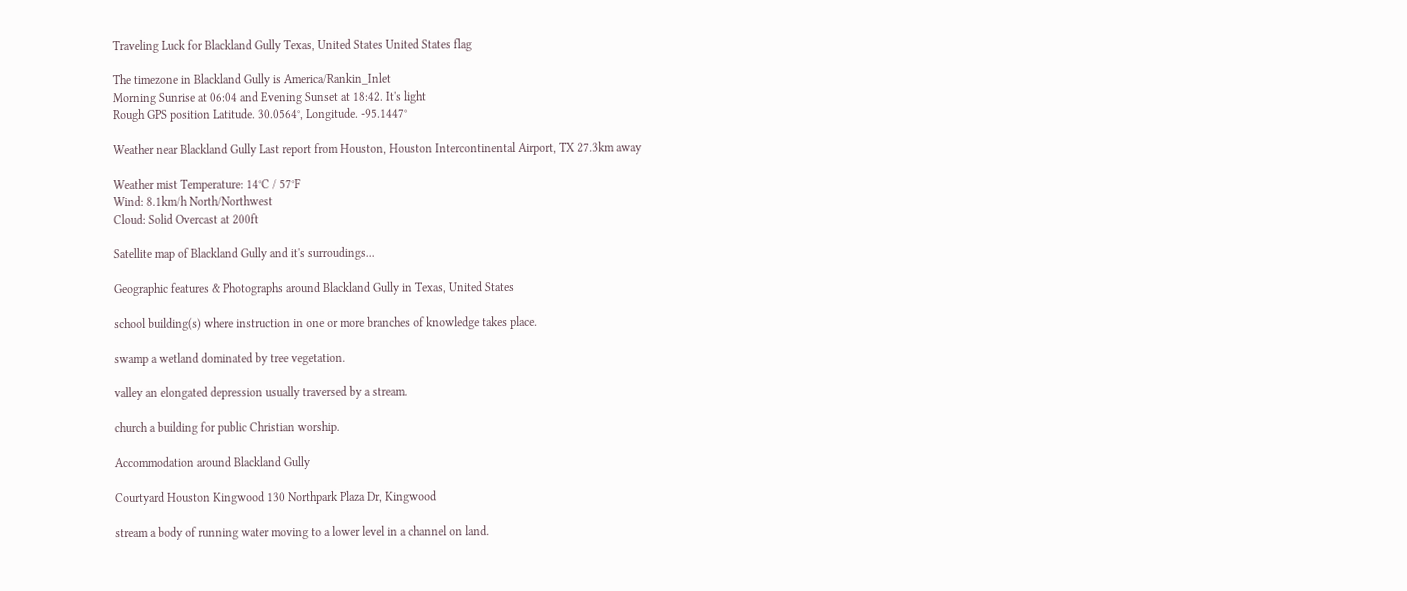Traveling Luck for Blackland Gully Texas, United States United States flag

The timezone in Blackland Gully is America/Rankin_Inlet
Morning Sunrise at 06:04 and Evening Sunset at 18:42. It's light
Rough GPS position Latitude. 30.0564°, Longitude. -95.1447°

Weather near Blackland Gully Last report from Houston, Houston Intercontinental Airport, TX 27.3km away

Weather mist Temperature: 14°C / 57°F
Wind: 8.1km/h North/Northwest
Cloud: Solid Overcast at 200ft

Satellite map of Blackland Gully and it's surroudings...

Geographic features & Photographs around Blackland Gully in Texas, United States

school building(s) where instruction in one or more branches of knowledge takes place.

swamp a wetland dominated by tree vegetation.

valley an elongated depression usually traversed by a stream.

church a building for public Christian worship.

Accommodation around Blackland Gully

Courtyard Houston Kingwood 130 Northpark Plaza Dr, Kingwood

stream a body of running water moving to a lower level in a channel on land.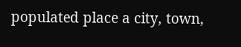populated place a city, town,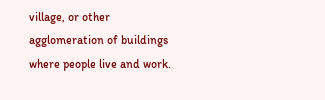village, or other agglomeration of buildings where people live and work.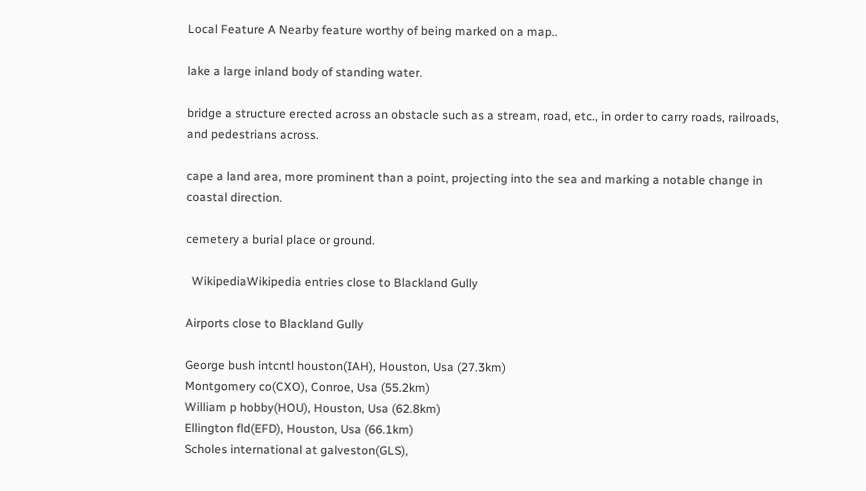Local Feature A Nearby feature worthy of being marked on a map..

lake a large inland body of standing water.

bridge a structure erected across an obstacle such as a stream, road, etc., in order to carry roads, railroads, and pedestrians across.

cape a land area, more prominent than a point, projecting into the sea and marking a notable change in coastal direction.

cemetery a burial place or ground.

  WikipediaWikipedia entries close to Blackland Gully

Airports close to Blackland Gully

George bush intcntl houston(IAH), Houston, Usa (27.3km)
Montgomery co(CXO), Conroe, Usa (55.2km)
William p hobby(HOU), Houston, Usa (62.8km)
Ellington fld(EFD), Houston, Usa (66.1km)
Scholes international at galveston(GLS),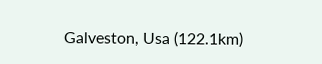Galveston, Usa (122.1km)